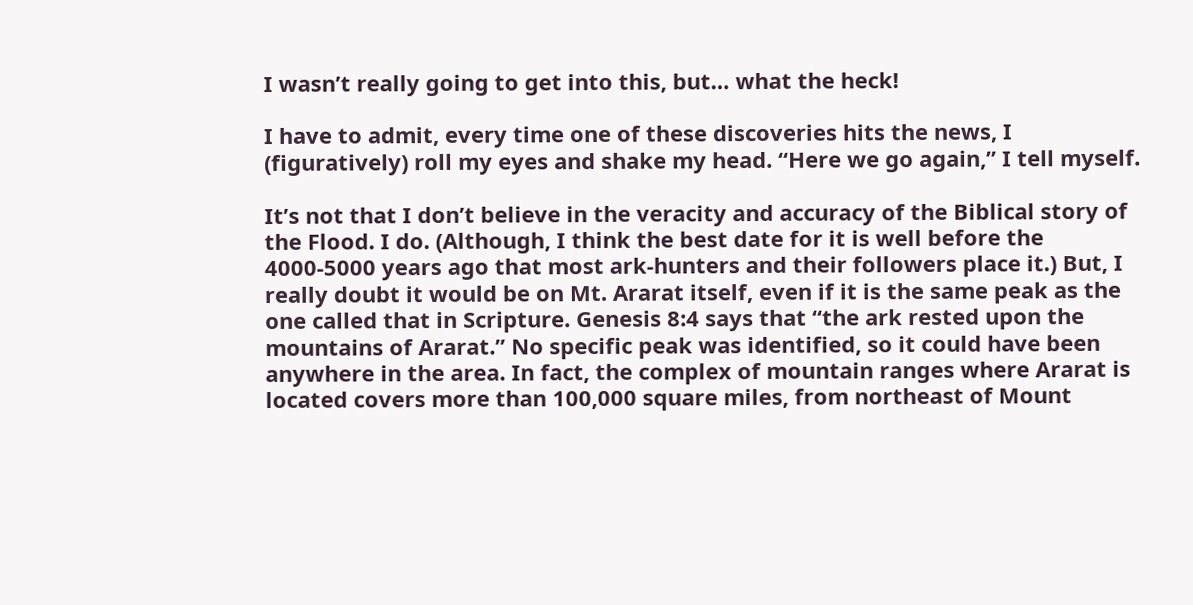I wasn’t really going to get into this, but… what the heck!

I have to admit, every time one of these discoveries hits the news, I (figuratively) roll my eyes and shake my head. “Here we go again,” I tell myself.

It’s not that I don’t believe in the veracity and accuracy of the Biblical story of the Flood. I do. (Although, I think the best date for it is well before the 4000-5000 years ago that most ark-hunters and their followers place it.) But, I really doubt it would be on Mt. Ararat itself, even if it is the same peak as the one called that in Scripture. Genesis 8:4 says that “the ark rested upon the mountains of Ararat.” No specific peak was identified, so it could have been anywhere in the area. In fact, the complex of mountain ranges where Ararat is located covers more than 100,000 square miles, from northeast of Mount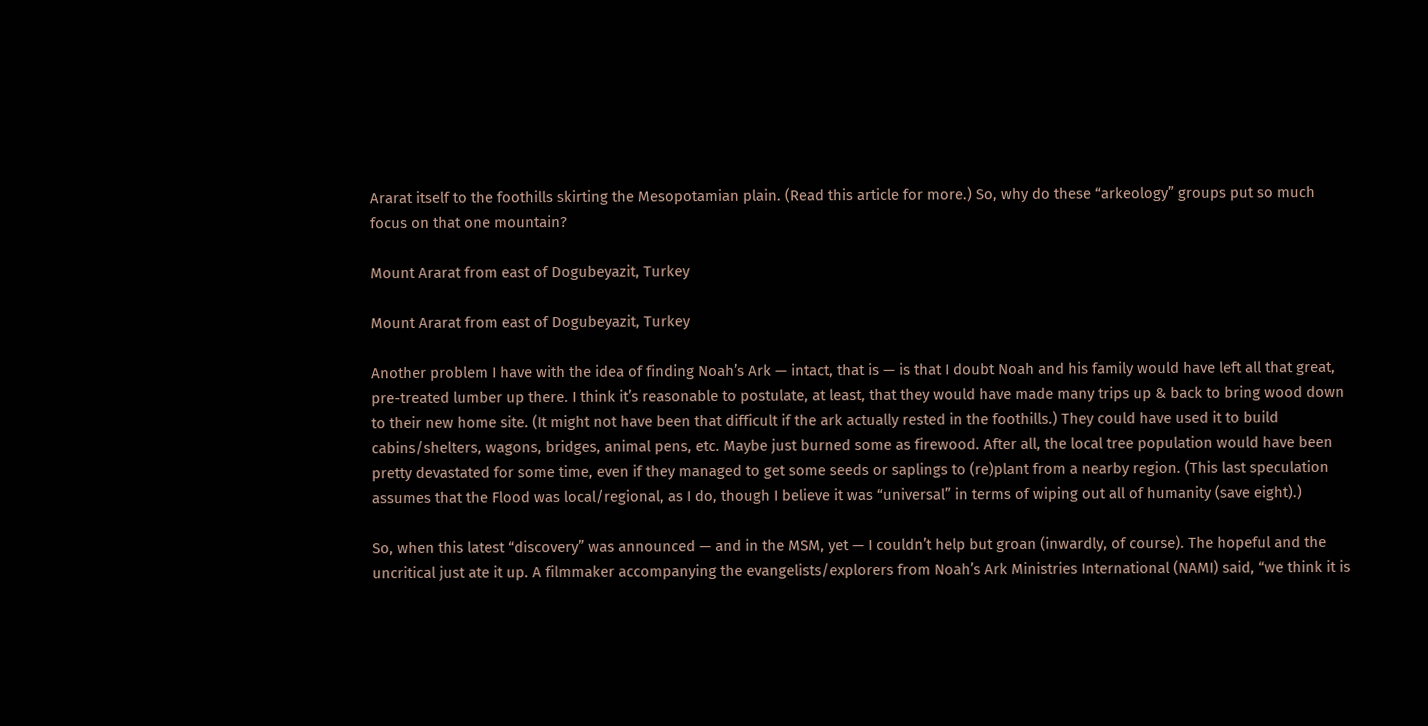Ararat itself to the foothills skirting the Mesopotamian plain. (Read this article for more.) So, why do these “arkeology” groups put so much focus on that one mountain?

Mount Ararat from east of Dogubeyazit, Turkey

Mount Ararat from east of Dogubeyazit, Turkey

Another problem I have with the idea of finding Noah’s Ark — intact, that is — is that I doubt Noah and his family would have left all that great, pre-treated lumber up there. I think it’s reasonable to postulate, at least, that they would have made many trips up & back to bring wood down to their new home site. (It might not have been that difficult if the ark actually rested in the foothills.) They could have used it to build cabins/shelters, wagons, bridges, animal pens, etc. Maybe just burned some as firewood. After all, the local tree population would have been pretty devastated for some time, even if they managed to get some seeds or saplings to (re)plant from a nearby region. (This last speculation assumes that the Flood was local/regional, as I do, though I believe it was “universal” in terms of wiping out all of humanity (save eight).)

So, when this latest “discovery” was announced — and in the MSM, yet — I couldn’t help but groan (inwardly, of course). The hopeful and the uncritical just ate it up. A filmmaker accompanying the evangelists/explorers from Noah’s Ark Ministries International (NAMI) said, “we think it is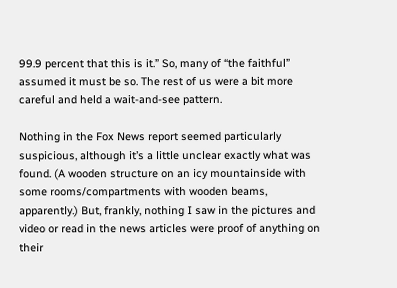99.9 percent that this is it.” So, many of “the faithful” assumed it must be so. The rest of us were a bit more careful and held a wait-and-see pattern.

Nothing in the Fox News report seemed particularly suspicious, although it’s a little unclear exactly what was found. (A wooden structure on an icy mountainside with some rooms/compartments with wooden beams, apparently.) But, frankly, nothing I saw in the pictures and video or read in the news articles were proof of anything on their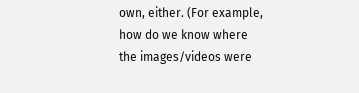own, either. (For example, how do we know where the images/videos were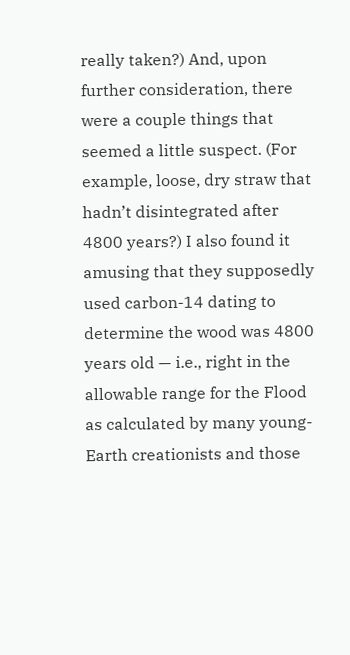really taken?) And, upon further consideration, there were a couple things that seemed a little suspect. (For example, loose, dry straw that hadn’t disintegrated after 4800 years?) I also found it amusing that they supposedly used carbon-14 dating to determine the wood was 4800 years old — i.e., right in the allowable range for the Flood as calculated by many young-Earth creationists and those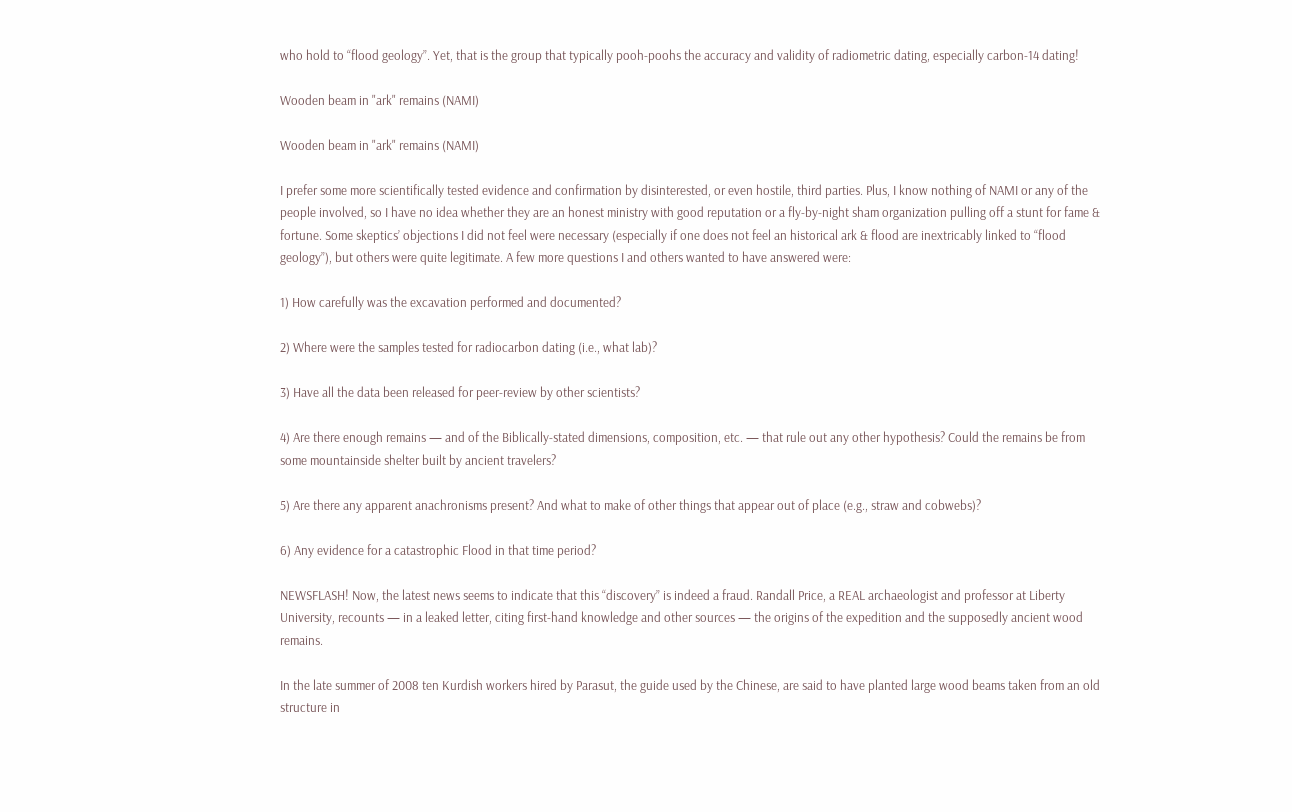who hold to “flood geology”. Yet, that is the group that typically pooh-poohs the accuracy and validity of radiometric dating, especially carbon-14 dating!

Wooden beam in "ark" remains (NAMI)

Wooden beam in "ark" remains (NAMI)

I prefer some more scientifically tested evidence and confirmation by disinterested, or even hostile, third parties. Plus, I know nothing of NAMI or any of the people involved, so I have no idea whether they are an honest ministry with good reputation or a fly-by-night sham organization pulling off a stunt for fame & fortune. Some skeptics’ objections I did not feel were necessary (especially if one does not feel an historical ark & flood are inextricably linked to “flood geology”), but others were quite legitimate. A few more questions I and others wanted to have answered were:

1) How carefully was the excavation performed and documented?

2) Where were the samples tested for radiocarbon dating (i.e., what lab)?

3) Have all the data been released for peer-review by other scientists?

4) Are there enough remains — and of the Biblically-stated dimensions, composition, etc. — that rule out any other hypothesis? Could the remains be from some mountainside shelter built by ancient travelers?

5) Are there any apparent anachronisms present? And what to make of other things that appear out of place (e.g., straw and cobwebs)?

6) Any evidence for a catastrophic Flood in that time period?

NEWSFLASH! Now, the latest news seems to indicate that this “discovery” is indeed a fraud. Randall Price, a REAL archaeologist and professor at Liberty University, recounts — in a leaked letter, citing first-hand knowledge and other sources — the origins of the expedition and the supposedly ancient wood remains.

In the late summer of 2008 ten Kurdish workers hired by Parasut, the guide used by the Chinese, are said to have planted large wood beams taken from an old structure in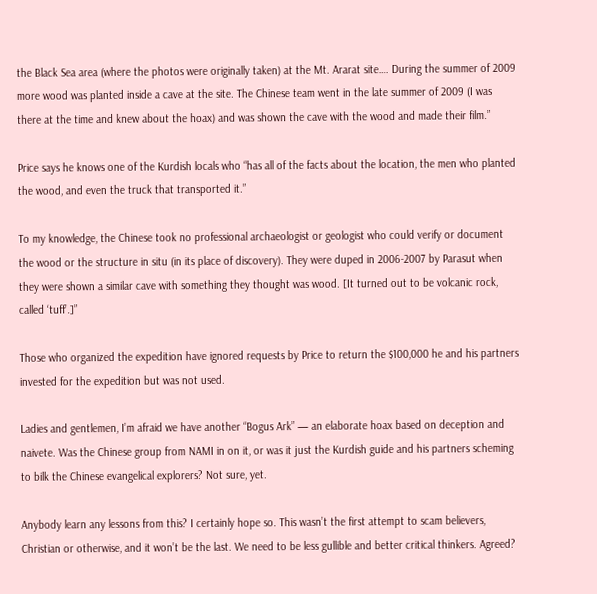the Black Sea area (where the photos were originally taken) at the Mt. Ararat site…. During the summer of 2009 more wood was planted inside a cave at the site. The Chinese team went in the late summer of 2009 (I was there at the time and knew about the hoax) and was shown the cave with the wood and made their film.”

Price says he knows one of the Kurdish locals who “has all of the facts about the location, the men who planted the wood, and even the truck that transported it.”

To my knowledge, the Chinese took no professional archaeologist or geologist who could verify or document the wood or the structure in situ (in its place of discovery). They were duped in 2006-2007 by Parasut when they were shown a similar cave with something they thought was wood. [It turned out to be volcanic rock, called ‘tuff’.]”

Those who organized the expedition have ignored requests by Price to return the $100,000 he and his partners invested for the expedition but was not used.

Ladies and gentlemen, I’m afraid we have another “Bogus Ark” — an elaborate hoax based on deception and naivete. Was the Chinese group from NAMI in on it, or was it just the Kurdish guide and his partners scheming to bilk the Chinese evangelical explorers? Not sure, yet.

Anybody learn any lessons from this? I certainly hope so. This wasn’t the first attempt to scam believers, Christian or otherwise, and it won’t be the last. We need to be less gullible and better critical thinkers. Agreed?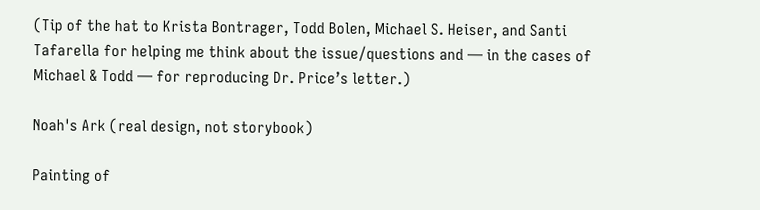(Tip of the hat to Krista Bontrager, Todd Bolen, Michael S. Heiser, and Santi Tafarella for helping me think about the issue/questions and — in the cases of Michael & Todd — for reproducing Dr. Price’s letter.)

Noah's Ark (real design, not storybook)

Painting of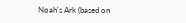Noah's Ark (based on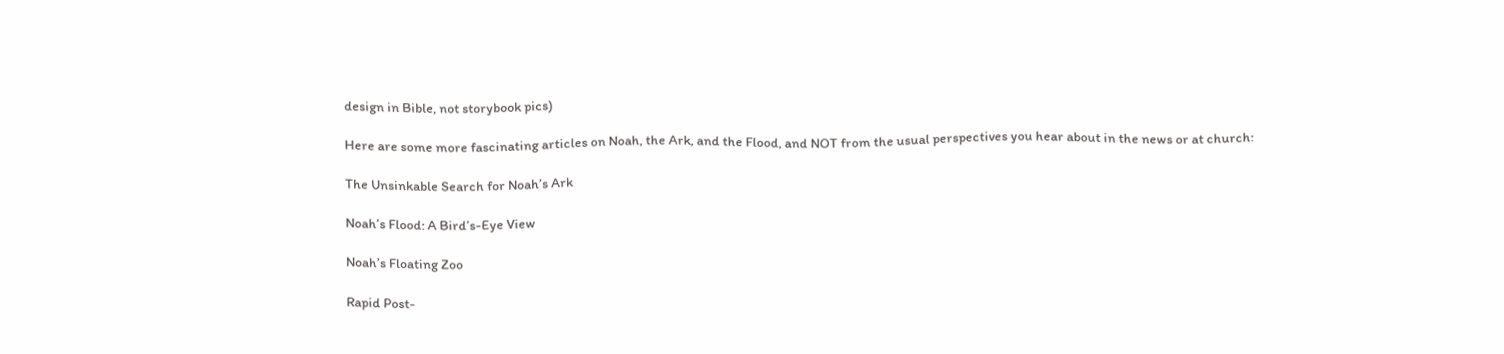design in Bible, not storybook pics)

Here are some more fascinating articles on Noah, the Ark, and the Flood, and NOT from the usual perspectives you hear about in the news or at church:

The Unsinkable Search for Noah’s Ark

Noah’s Flood: A Bird’s-Eye View

Noah’s Floating Zoo

Rapid Post-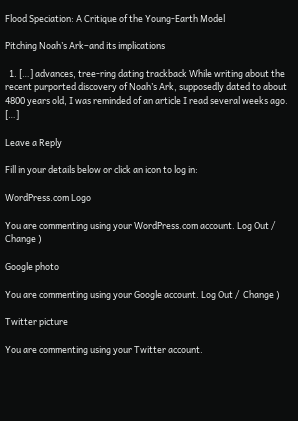Flood Speciation: A Critique of the Young-Earth Model

Pitching Noah’s Ark–and its implications

  1. […] advances, tree-ring dating trackback While writing about the recent purported discovery of Noah’s Ark, supposedly dated to about 4800 years old, I was reminded of an article I read several weeks ago. […]

Leave a Reply

Fill in your details below or click an icon to log in:

WordPress.com Logo

You are commenting using your WordPress.com account. Log Out /  Change )

Google photo

You are commenting using your Google account. Log Out /  Change )

Twitter picture

You are commenting using your Twitter account.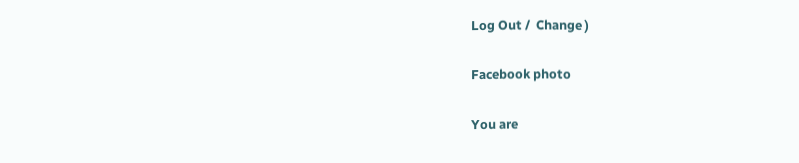Log Out /  Change )

Facebook photo

You are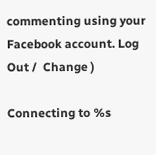commenting using your Facebook account. Log Out /  Change )

Connecting to %s